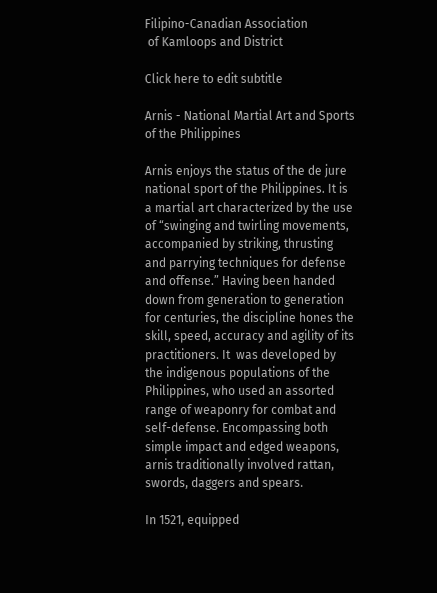Filipino-Canadian Association
 of Kamloops and District

Click here to edit subtitle

Arnis - National Martial Art and Sports of the Philippines

Arnis enjoys the status of the de jure national sport of the Philippines. It is a martial art characterized by the use of “swinging and twirling movements, accompanied by striking, thrusting and parrying techniques for defense and offense.” Having been handed down from generation to generation for centuries, the discipline hones the skill, speed, accuracy and agility of its practitioners. It  was developed by the indigenous populations of the Philippines, who used an assorted range of weaponry for combat and self-defense. Encompassing both simple impact and edged weapons, arnis traditionally involved rattan, swords, daggers and spears.

In 1521, equipped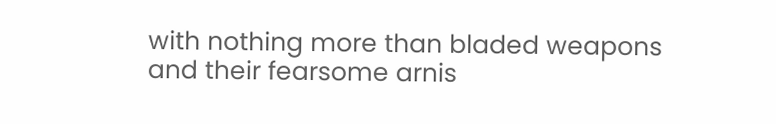with nothing more than bladed weapons and their fearsome arnis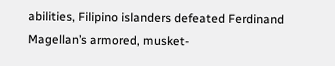abilities, Filipino islanders defeated Ferdinand Magellan’s armored, musket-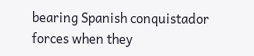bearing Spanish conquistador forces when they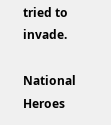tried to invade.

National Heroes